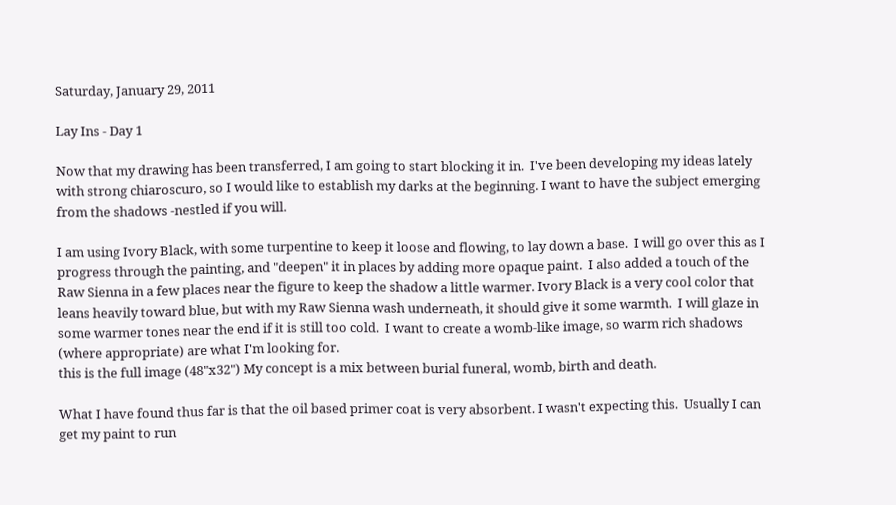Saturday, January 29, 2011

Lay Ins - Day 1

Now that my drawing has been transferred, I am going to start blocking it in.  I've been developing my ideas lately with strong chiaroscuro, so I would like to establish my darks at the beginning. I want to have the subject emerging from the shadows -nestled if you will.

I am using Ivory Black, with some turpentine to keep it loose and flowing, to lay down a base.  I will go over this as I progress through the painting, and "deepen" it in places by adding more opaque paint.  I also added a touch of the Raw Sienna in a few places near the figure to keep the shadow a little warmer. Ivory Black is a very cool color that leans heavily toward blue, but with my Raw Sienna wash underneath, it should give it some warmth.  I will glaze in some warmer tones near the end if it is still too cold.  I want to create a womb-like image, so warm rich shadows (where appropriate) are what I'm looking for.
this is the full image (48"x32") My concept is a mix between burial funeral, womb, birth and death.

What I have found thus far is that the oil based primer coat is very absorbent. I wasn't expecting this.  Usually I can get my paint to run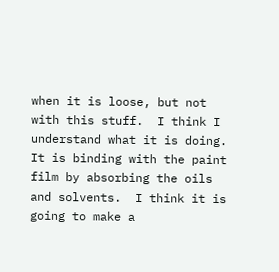when it is loose, but not with this stuff.  I think I understand what it is doing.  It is binding with the paint film by absorbing the oils and solvents.  I think it is going to make a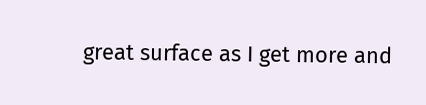great surface as I get more and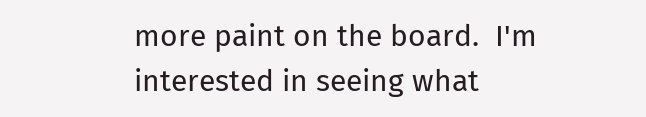more paint on the board.  I'm interested in seeing what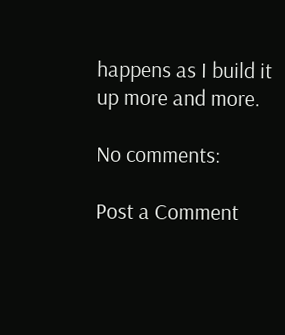happens as I build it up more and more.

No comments:

Post a Comment